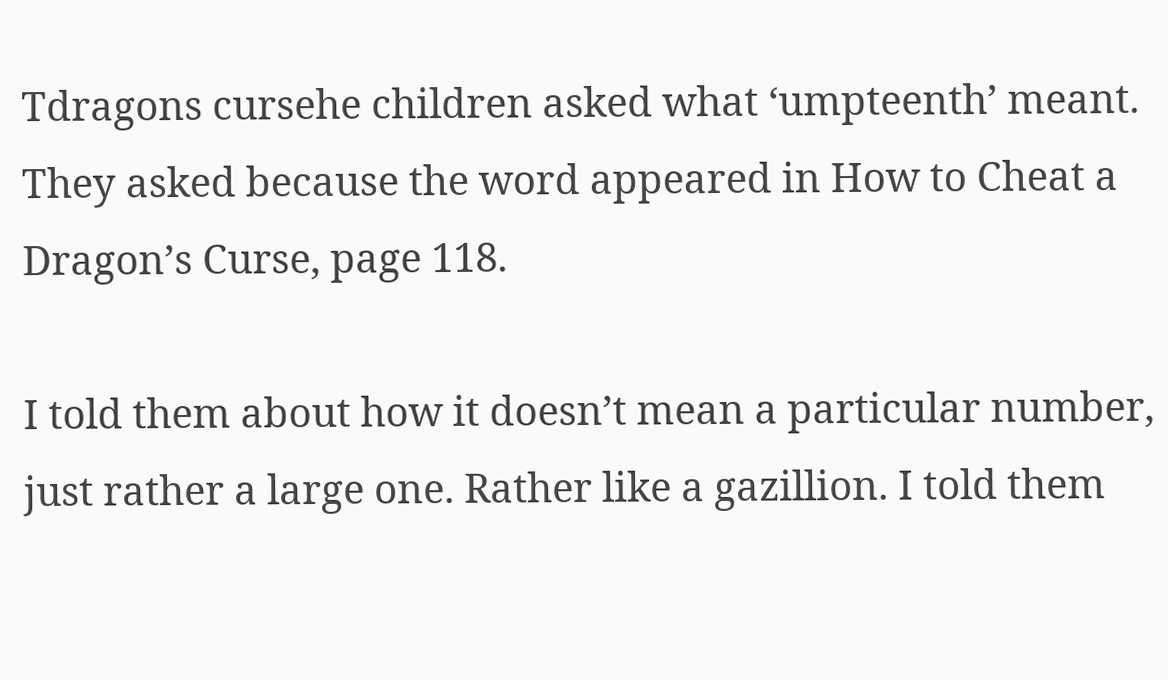Tdragons cursehe children asked what ‘umpteenth’ meant. They asked because the word appeared in How to Cheat a Dragon’s Curse, page 118.

I told them about how it doesn’t mean a particular number, just rather a large one. Rather like a gazillion. I told them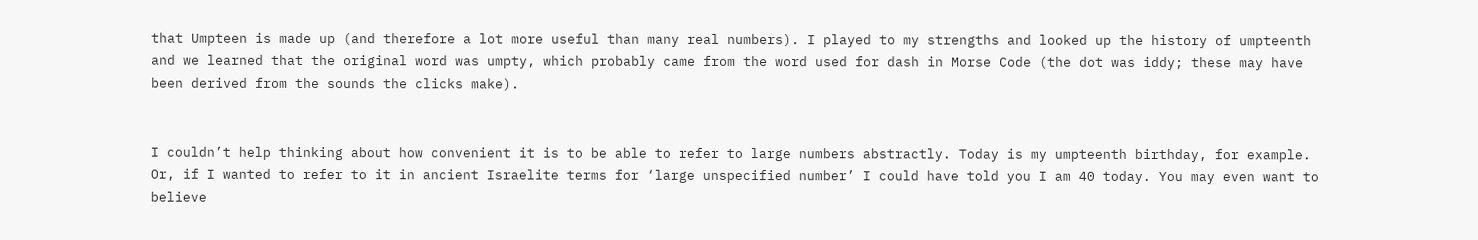that Umpteen is made up (and therefore a lot more useful than many real numbers). I played to my strengths and looked up the history of umpteenth and we learned that the original word was umpty, which probably came from the word used for dash in Morse Code (the dot was iddy; these may have been derived from the sounds the clicks make).


I couldn’t help thinking about how convenient it is to be able to refer to large numbers abstractly. Today is my umpteenth birthday, for example. Or, if I wanted to refer to it in ancient Israelite terms for ‘large unspecified number’ I could have told you I am 40 today. You may even want to believe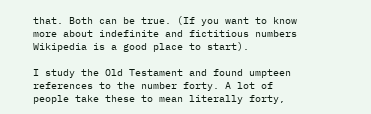that. Both can be true. (If you want to know more about indefinite and fictitious numbers Wikipedia is a good place to start).

I study the Old Testament and found umpteen references to the number forty. A lot of people take these to mean literally forty,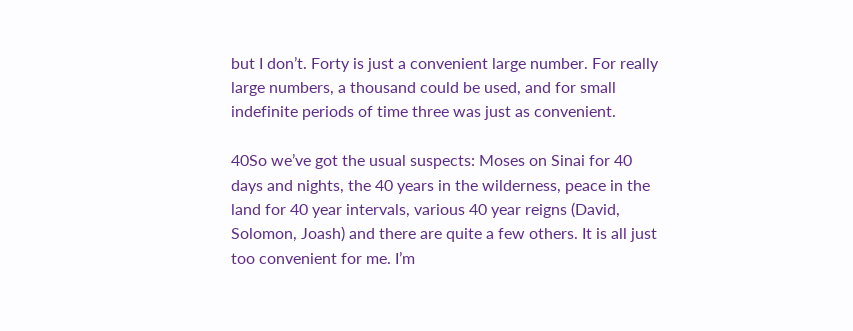but I don’t. Forty is just a convenient large number. For really large numbers, a thousand could be used, and for small indefinite periods of time three was just as convenient.

40So we’ve got the usual suspects: Moses on Sinai for 40 days and nights, the 40 years in the wilderness, peace in the land for 40 year intervals, various 40 year reigns (David, Solomon, Joash) and there are quite a few others. It is all just too convenient for me. I’m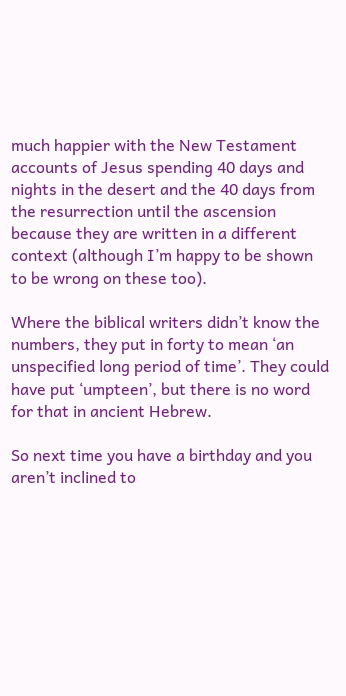much happier with the New Testament accounts of Jesus spending 40 days and nights in the desert and the 40 days from the resurrection until the ascension because they are written in a different context (although I’m happy to be shown to be wrong on these too).

Where the biblical writers didn’t know the numbers, they put in forty to mean ‘an unspecified long period of time’. They could have put ‘umpteen’, but there is no word for that in ancient Hebrew.

So next time you have a birthday and you aren’t inclined to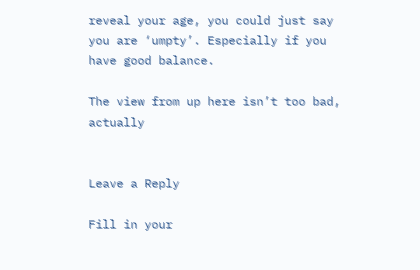reveal your age, you could just say you are ‘umpty’. Especially if you have good balance.

The view from up here isn’t too bad, actually


Leave a Reply

Fill in your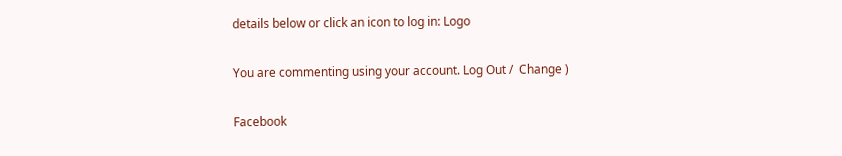details below or click an icon to log in: Logo

You are commenting using your account. Log Out /  Change )

Facebook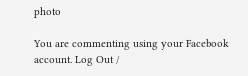photo

You are commenting using your Facebook account. Log Out /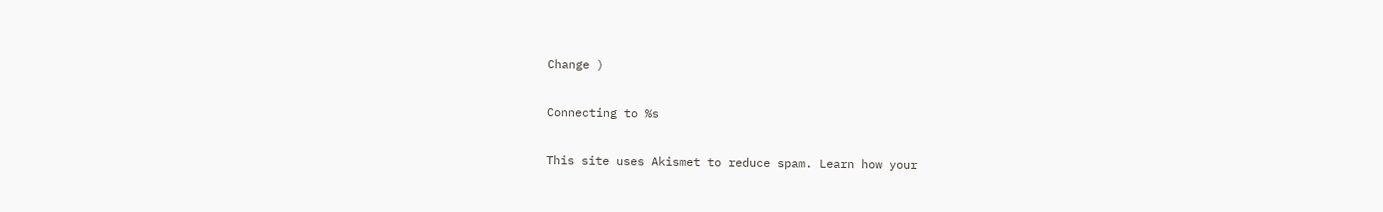Change )

Connecting to %s

This site uses Akismet to reduce spam. Learn how your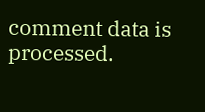comment data is processed.